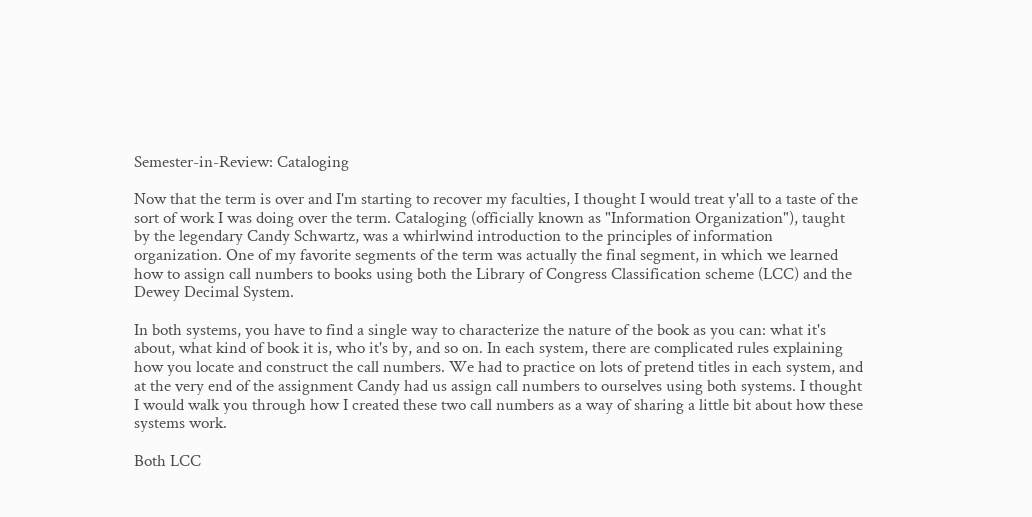Semester-in-Review: Cataloging

Now that the term is over and I'm starting to recover my faculties, I thought I would treat y'all to a taste of the sort of work I was doing over the term. Cataloging (officially known as "Information Organization"), taught by the legendary Candy Schwartz, was a whirlwind introduction to the principles of information organization. One of my favorite segments of the term was actually the final segment, in which we learned how to assign call numbers to books using both the Library of Congress Classification scheme (LCC) and the Dewey Decimal System.

In both systems, you have to find a single way to characterize the nature of the book as you can: what it's about, what kind of book it is, who it's by, and so on. In each system, there are complicated rules explaining how you locate and construct the call numbers. We had to practice on lots of pretend titles in each system, and at the very end of the assignment Candy had us assign call numbers to ourselves using both systems. I thought I would walk you through how I created these two call numbers as a way of sharing a little bit about how these systems work.

Both LCC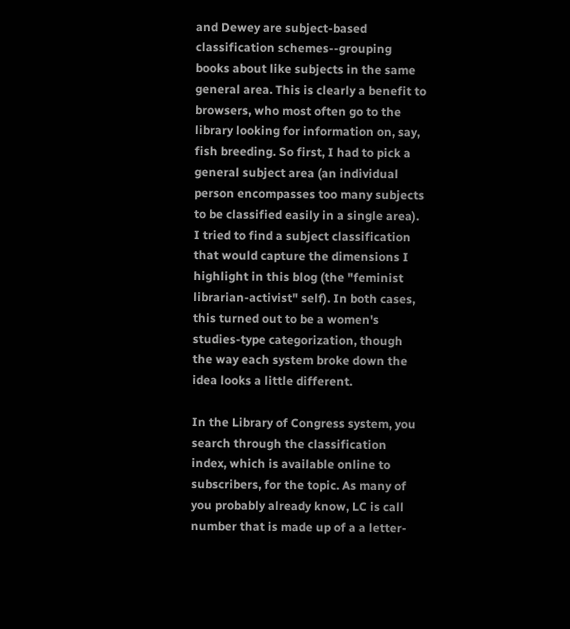and Dewey are subject-based classification schemes--grouping books about like subjects in the same general area. This is clearly a benefit to browsers, who most often go to the library looking for information on, say, fish breeding. So first, I had to pick a general subject area (an individual person encompasses too many subjects to be classified easily in a single area). I tried to find a subject classification that would capture the dimensions I highlight in this blog (the "feminist librarian-activist" self). In both cases, this turned out to be a women's studies-type categorization, though the way each system broke down the idea looks a little different.

In the Library of Congress system, you search through the classification index, which is available online to subscribers, for the topic. As many of you probably already know, LC is call number that is made up of a a letter-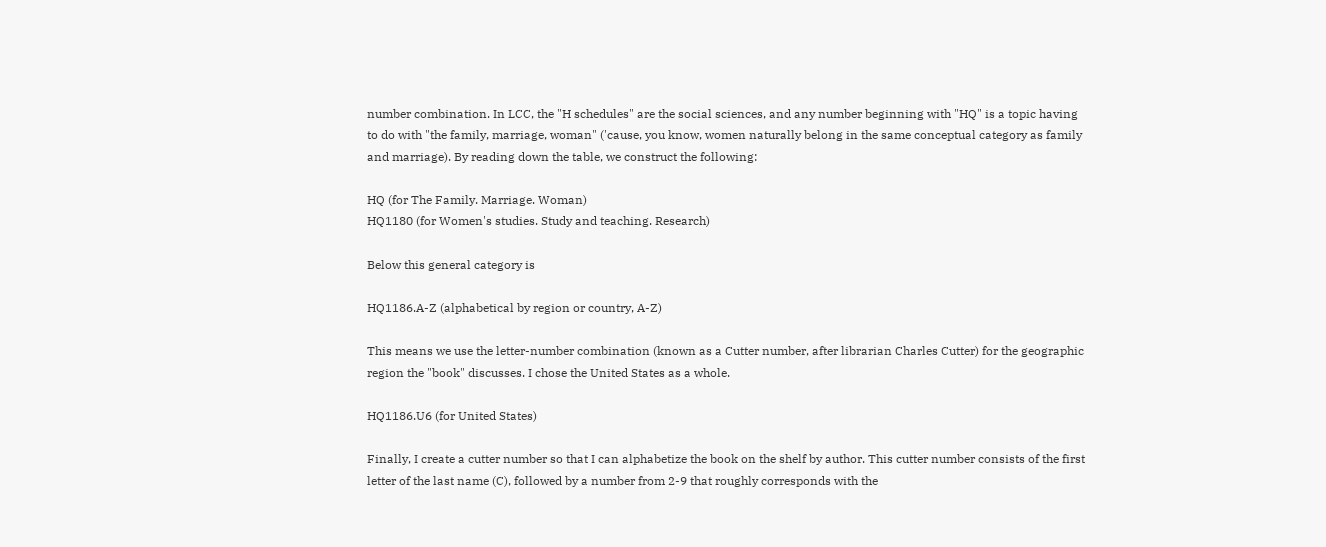number combination. In LCC, the "H schedules" are the social sciences, and any number beginning with "HQ" is a topic having to do with "the family, marriage, woman" ('cause, you know, women naturally belong in the same conceptual category as family and marriage). By reading down the table, we construct the following:

HQ (for The Family. Marriage. Woman)
HQ1180 (for Women's studies. Study and teaching. Research)

Below this general category is

HQ1186.A-Z (alphabetical by region or country, A-Z)

This means we use the letter-number combination (known as a Cutter number, after librarian Charles Cutter) for the geographic region the "book" discusses. I chose the United States as a whole.

HQ1186.U6 (for United States)

Finally, I create a cutter number so that I can alphabetize the book on the shelf by author. This cutter number consists of the first letter of the last name (C), followed by a number from 2-9 that roughly corresponds with the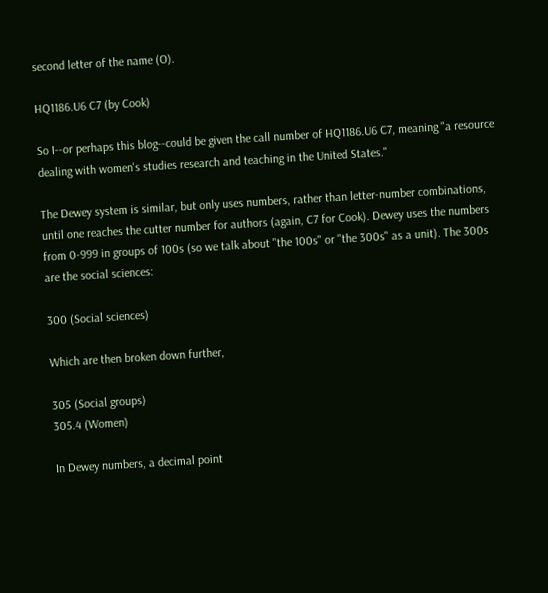second letter of the name (O).

HQ1186.U6 C7 (by Cook)

So I--or perhaps this blog--could be given the call number of HQ1186.U6 C7, meaning "a resource dealing with women's studies research and teaching in the United States."

The Dewey system is similar, but only uses numbers, rather than letter-number combinations, until one reaches the cutter number for authors (again, C7 for Cook). Dewey uses the numbers from 0-999 in groups of 100s (so we talk about "the 100s" or "the 300s" as a unit). The 300s are the social sciences:

300 (Social sciences)

Which are then broken down further,

305 (Social groups)
305.4 (Women)

In Dewey numbers, a decimal point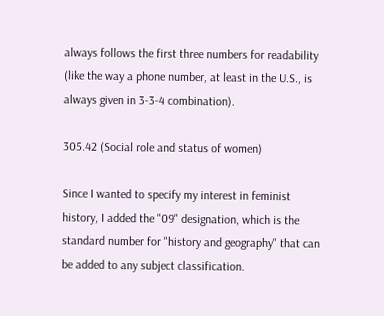always follows the first three numbers for readability (like the way a phone number, at least in the U.S., is always given in 3-3-4 combination).

305.42 (Social role and status of women)

Since I wanted to specify my interest in feminist history, I added the "09" designation, which is the standard number for "history and geography" that can be added to any subject classification.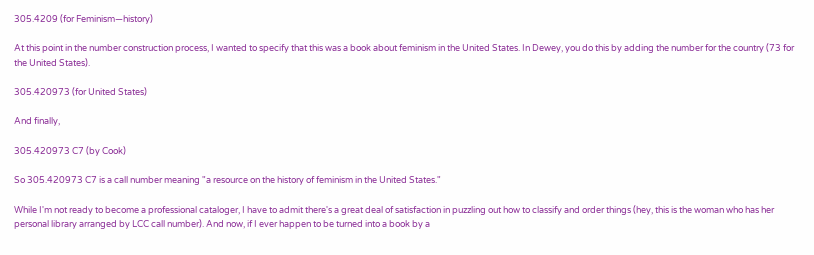305.4209 (for Feminism—history)

At this point in the number construction process, I wanted to specify that this was a book about feminism in the United States. In Dewey, you do this by adding the number for the country (73 for the United States).

305.420973 (for United States)

And finally,

305.420973 C7 (by Cook)

So 305.420973 C7 is a call number meaning "a resource on the history of feminism in the United States."

While I'm not ready to become a professional cataloger, I have to admit there's a great deal of satisfaction in puzzling out how to classify and order things (hey, this is the woman who has her personal library arranged by LCC call number). And now, if I ever happen to be turned into a book by a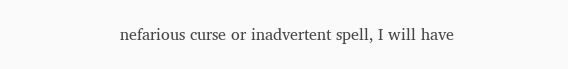nefarious curse or inadvertent spell, I will have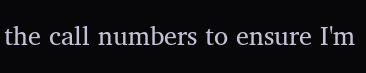the call numbers to ensure I'm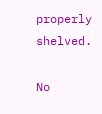properly shelved.

No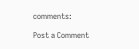comments:

Post a Comment